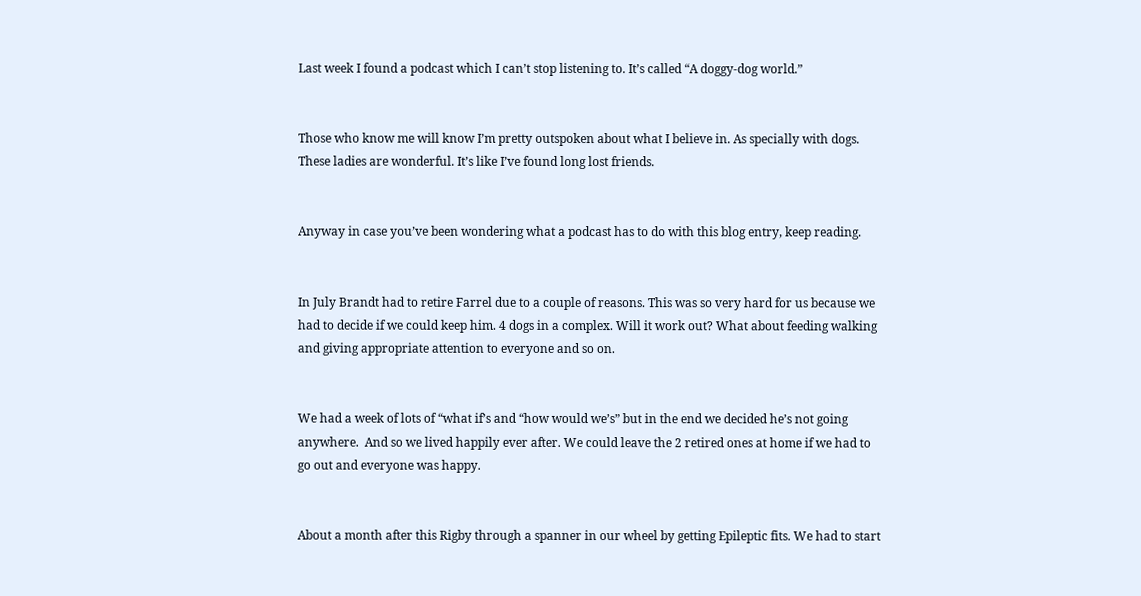Last week I found a podcast which I can’t stop listening to. It’s called “A doggy-dog world.”


Those who know me will know I’m pretty outspoken about what I believe in. As specially with dogs. These ladies are wonderful. It’s like I’ve found long lost friends.


Anyway in case you’ve been wondering what a podcast has to do with this blog entry, keep reading.


In July Brandt had to retire Farrel due to a couple of reasons. This was so very hard for us because we had to decide if we could keep him. 4 dogs in a complex. Will it work out? What about feeding walking and giving appropriate attention to everyone and so on.


We had a week of lots of “what if’s and “how would we’s” but in the end we decided he’s not going anywhere.  And so we lived happily ever after. We could leave the 2 retired ones at home if we had to go out and everyone was happy.


About a month after this Rigby through a spanner in our wheel by getting Epileptic fits. We had to start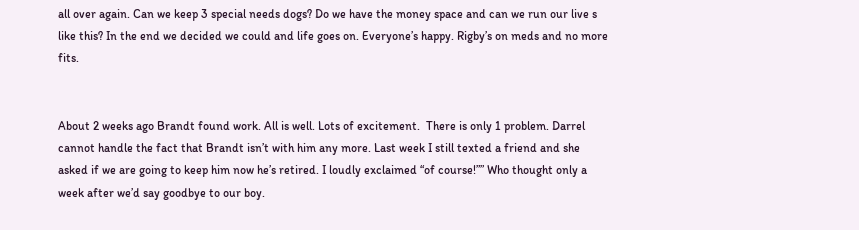all over again. Can we keep 3 special needs dogs? Do we have the money space and can we run our live s like this? In the end we decided we could and life goes on. Everyone’s happy. Rigby’s on meds and no more fits.


About 2 weeks ago Brandt found work. All is well. Lots of excitement.  There is only 1 problem. Darrel cannot handle the fact that Brandt isn’t with him any more. Last week I still texted a friend and she asked if we are going to keep him now he’s retired. I loudly exclaimed “of course!”” Who thought only a week after we’d say goodbye to our boy.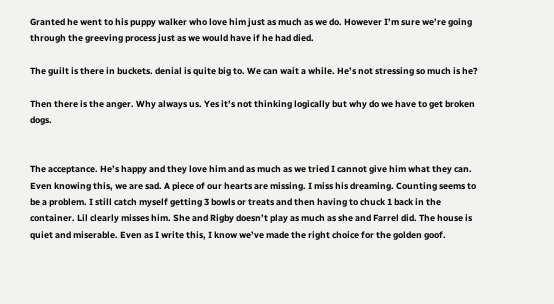Granted he went to his puppy walker who love him just as much as we do. However I’m sure we’re going through the greeving process just as we would have if he had died.

The guilt is there in buckets. denial is quite big to. We can wait a while. He’s not stressing so much is he?

Then there is the anger. Why always us. Yes it’s not thinking logically but why do we have to get broken dogs.


The acceptance. He’s happy and they love him and as much as we tried I cannot give him what they can. Even knowing this, we are sad. A piece of our hearts are missing. I miss his dreaming. Counting seems to be a problem. I still catch myself getting 3 bowls or treats and then having to chuck 1 back in the container. Lil clearly misses him. She and Rigby doesn’t play as much as she and Farrel did. The house is quiet and miserable. Even as I write this, I know we’ve made the right choice for the golden goof.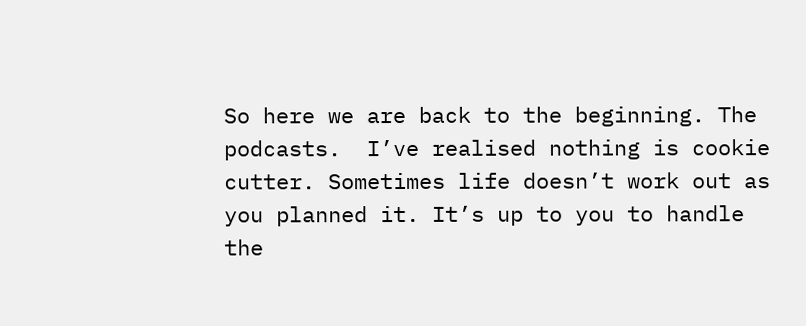So here we are back to the beginning. The podcasts.  I’ve realised nothing is cookie cutter. Sometimes life doesn’t work out as you planned it. It’s up to you to handle the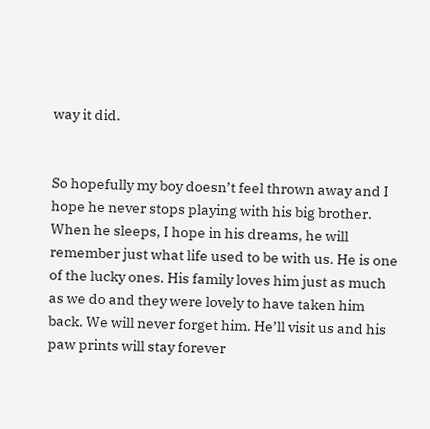way it did.


So hopefully my boy doesn’t feel thrown away and I hope he never stops playing with his big brother. When he sleeps, I hope in his dreams, he will remember just what life used to be with us. He is one of the lucky ones. His family loves him just as much as we do and they were lovely to have taken him back. We will never forget him. He’ll visit us and his paw prints will stay forever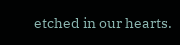etched in our hearts.